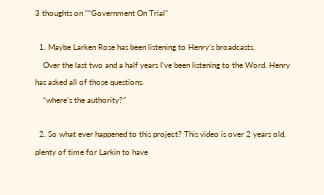3 thoughts on ““Government On Trial”

  1. Maybe Larken Rose has been listening to Henry’s broadcasts.
    Over the last two and a half years I’ve been listening to the Word. Henry has asked all of those questions.
    “where’s the authority?”

  2. So what ever happened to this project? This video is over 2 years old, plenty of time for Larkin to have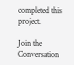completed this project.

Join the Conversation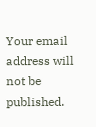Your email address will not be published.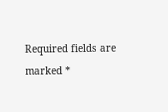Required fields are marked *